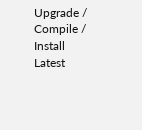Upgrade / Compile / Install Latest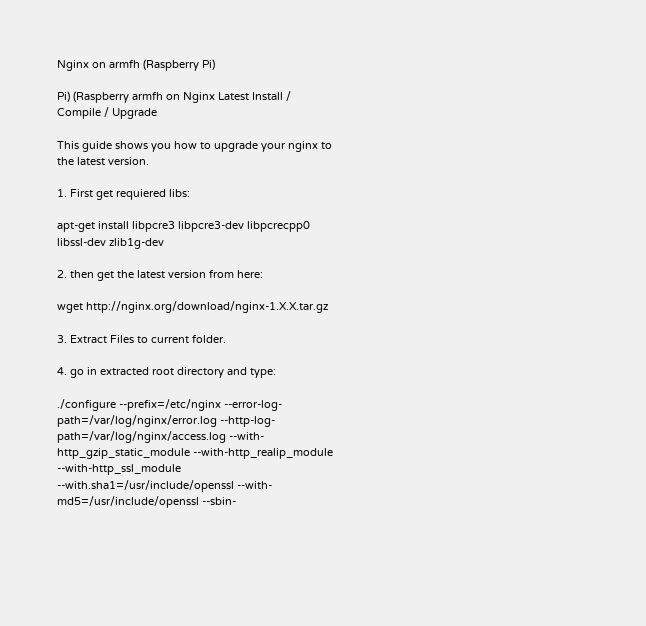Nginx on armfh (Raspberry Pi)

Pi) (Raspberry armfh on Nginx Latest Install / Compile / Upgrade

This guide shows you how to upgrade your nginx to the latest version.

1. First get requiered libs:

apt-get install libpcre3 libpcre3-dev libpcrecpp0 libssl-dev zlib1g-dev

2. then get the latest version from here:

wget http://nginx.org/download/nginx-1.X.X.tar.gz

3. Extract Files to current folder.

4. go in extracted root directory and type:

./configure --prefix=/etc/nginx --error-log-path=/var/log/nginx/error.log --http-log-path=/var/log/nginx/access.log --with-http_gzip_static_module --with-http_realip_module --with-http_ssl_module --with.sha1=/usr/include/openssl --with-md5=/usr/include/openssl --sbin-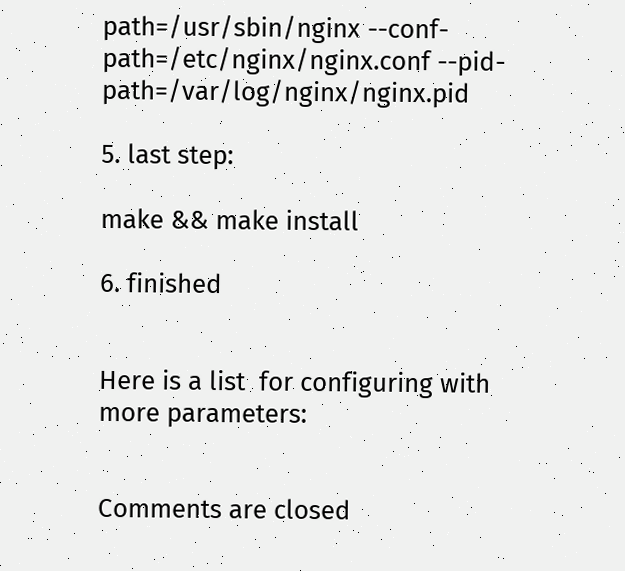path=/usr/sbin/nginx --conf-path=/etc/nginx/nginx.conf --pid-path=/var/log/nginx/nginx.pid

5. last step:

make && make install

6. finished


Here is a list  for configuring with more parameters:


Comments are closed